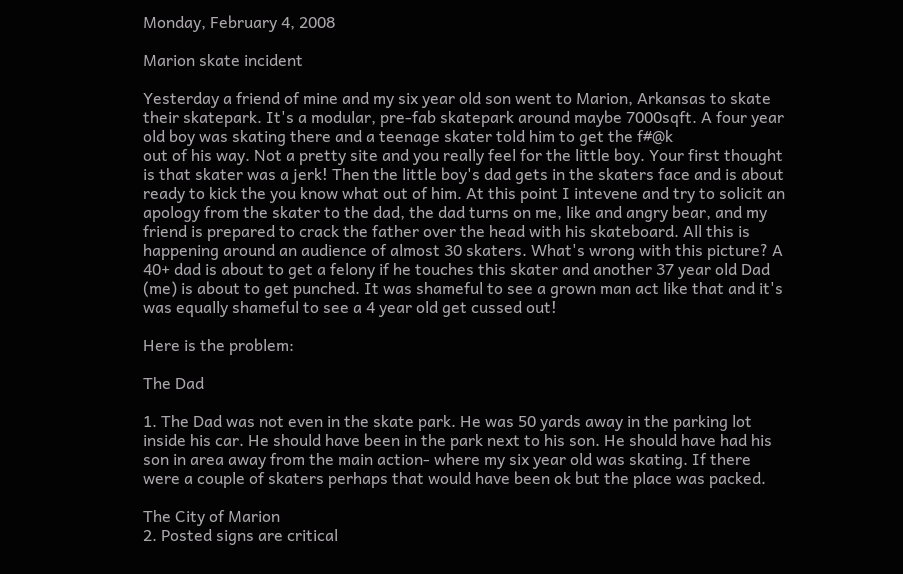Monday, February 4, 2008

Marion skate incident

Yesterday a friend of mine and my six year old son went to Marion, Arkansas to skate their skatepark. It's a modular, pre-fab skatepark around maybe 7000sqft. A four year old boy was skating there and a teenage skater told him to get the f#@k
out of his way. Not a pretty site and you really feel for the little boy. Your first thought is that skater was a jerk! Then the little boy's dad gets in the skaters face and is about ready to kick the you know what out of him. At this point I intevene and try to solicit an apology from the skater to the dad, the dad turns on me, like and angry bear, and my friend is prepared to crack the father over the head with his skateboard. All this is happening around an audience of almost 30 skaters. What's wrong with this picture? A 40+ dad is about to get a felony if he touches this skater and another 37 year old Dad (me) is about to get punched. It was shameful to see a grown man act like that and it's was equally shameful to see a 4 year old get cussed out!

Here is the problem:

The Dad

1. The Dad was not even in the skate park. He was 50 yards away in the parking lot inside his car. He should have been in the park next to his son. He should have had his son in area away from the main action- where my six year old was skating. If there were a couple of skaters perhaps that would have been ok but the place was packed.

The City of Marion
2. Posted signs are critical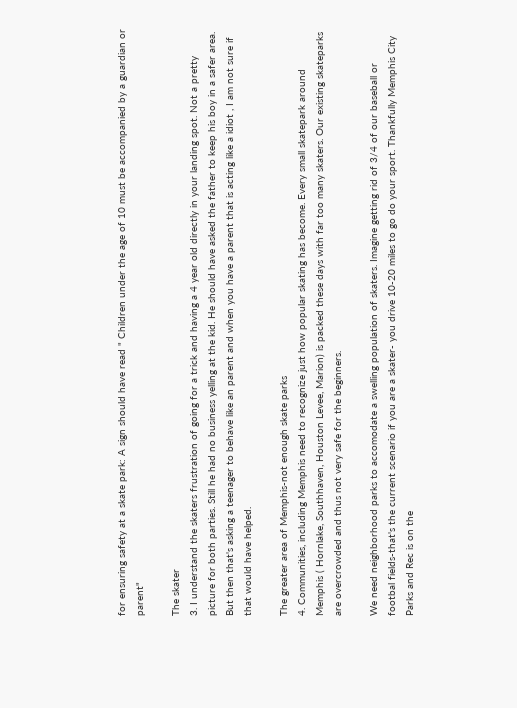for ensuring safety at a skate park: A sign should have read " Children under the age of 10 must be accompanied by a guardian or parent"

The skater
3. I understand the skaters frustration of going for a trick and having a 4 year old directly in your landing spot. Not a pretty picture for both parties. Still he had no business yelling at the kid. He should have asked the father to keep his boy in a safer area. But then that's asking a teenager to behave like an parent and when you have a parent that is acting like a idiot , I am not sure if that would have helped.

The greater area of Memphis-not enough skate parks
4. Communities, including Memphis need to recognize just how popular skating has become. Every small skatepark around Memphis ( Hornlake, Southhaven, Houston Levee, Marion) is packed these days with far too many skaters. Our existing skateparks are overcrowded and thus not very safe for the beginners.

We need neighborhood parks to accomodate a swelling population of skaters. Imagine getting rid of 3/4 of our baseball or footbal fields-that's the current scenario if you are a skater- you drive 10-20 miles to go do your sport. Thankfully Memphis City Parks and Rec is on the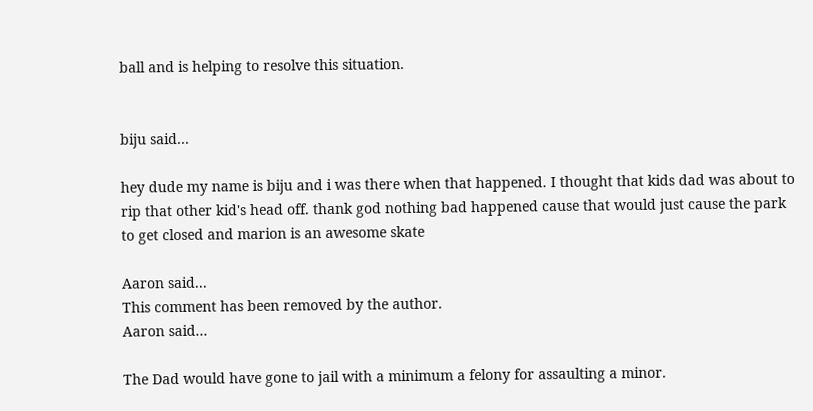ball and is helping to resolve this situation.


biju said...

hey dude my name is biju and i was there when that happened. I thought that kids dad was about to rip that other kid's head off. thank god nothing bad happened cause that would just cause the park to get closed and marion is an awesome skate

Aaron said...
This comment has been removed by the author.
Aaron said...

The Dad would have gone to jail with a minimum a felony for assaulting a minor.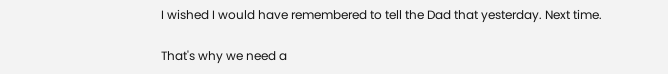I wished I would have remembered to tell the Dad that yesterday. Next time.

That's why we need a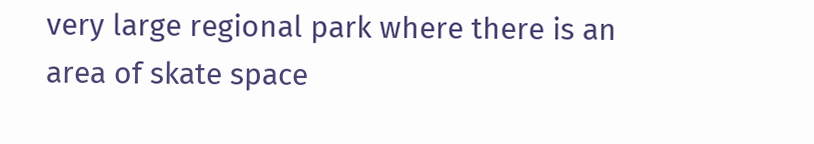very large regional park where there is an area of skate space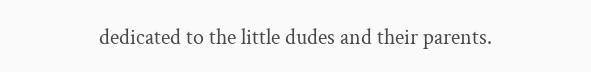dedicated to the little dudes and their parents.